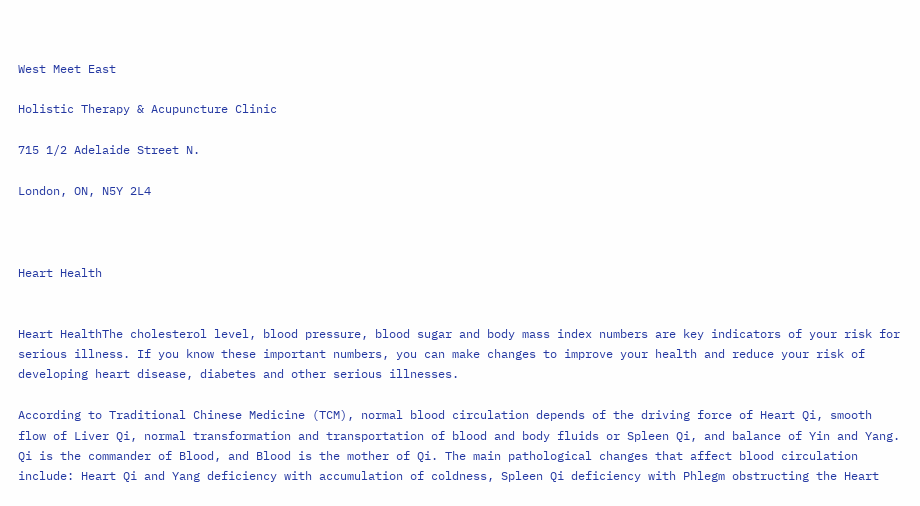West Meet East

Holistic Therapy & Acupuncture Clinic

715 1/2 Adelaide Street N.

London, ON, N5Y 2L4



Heart Health


Heart HealthThe cholesterol level, blood pressure, blood sugar and body mass index numbers are key indicators of your risk for serious illness. If you know these important numbers, you can make changes to improve your health and reduce your risk of developing heart disease, diabetes and other serious illnesses.

According to Traditional Chinese Medicine (TCM), normal blood circulation depends of the driving force of Heart Qi, smooth flow of Liver Qi, normal transformation and transportation of blood and body fluids or Spleen Qi, and balance of Yin and Yang. Qi is the commander of Blood, and Blood is the mother of Qi. The main pathological changes that affect blood circulation include: Heart Qi and Yang deficiency with accumulation of coldness, Spleen Qi deficiency with Phlegm obstructing the Heart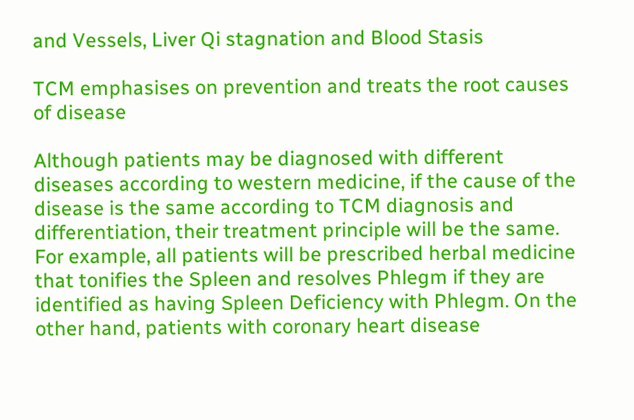and Vessels, Liver Qi stagnation and Blood Stasis

TCM emphasises on prevention and treats the root causes of disease

Although patients may be diagnosed with different diseases according to western medicine, if the cause of the disease is the same according to TCM diagnosis and differentiation, their treatment principle will be the same. For example, all patients will be prescribed herbal medicine that tonifies the Spleen and resolves Phlegm if they are identified as having Spleen Deficiency with Phlegm. On the other hand, patients with coronary heart disease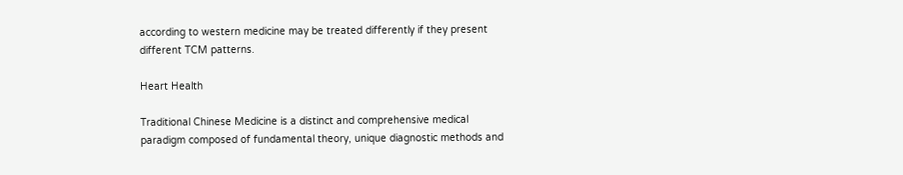according to western medicine may be treated differently if they present different TCM patterns.

Heart Health

Traditional Chinese Medicine is a distinct and comprehensive medical paradigm composed of fundamental theory, unique diagnostic methods and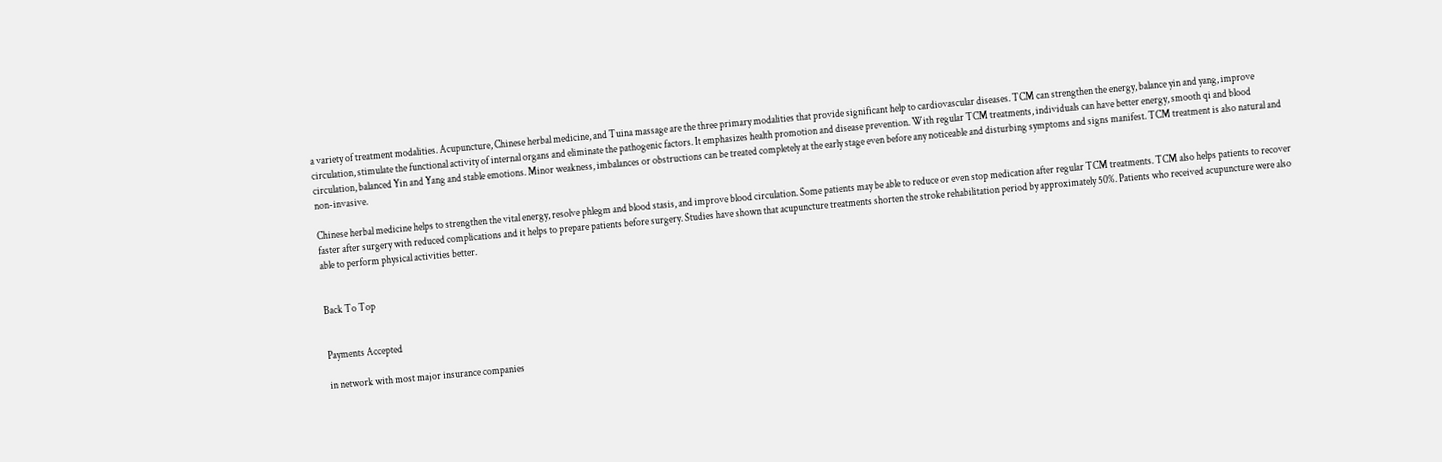a variety of treatment modalities. Acupuncture, Chinese herbal medicine, and Tuina massage are the three primary modalities that provide significant help to cardiovascular diseases. TCM can strengthen the energy, balance yin and yang, improve circulation, stimulate the functional activity of internal organs and eliminate the pathogenic factors. It emphasizes health promotion and disease prevention. With regular TCM treatments, individuals can have better energy, smooth qi and blood circulation, balanced Yin and Yang and stable emotions. Minor weakness, imbalances or obstructions can be treated completely at the early stage even before any noticeable and disturbing symptoms and signs manifest. TCM treatment is also natural and non-invasive.

Chinese herbal medicine helps to strengthen the vital energy, resolve phlegm and blood stasis, and improve blood circulation. Some patients may be able to reduce or even stop medication after regular TCM treatments. TCM also helps patients to recover faster after surgery with reduced complications and it helps to prepare patients before surgery. Studies have shown that acupuncture treatments shorten the stroke rehabilitation period by approximately 50%. Patients who received acupuncture were also able to perform physical activities better.


Back To Top


Payments Accepted

in network with most major insurance companies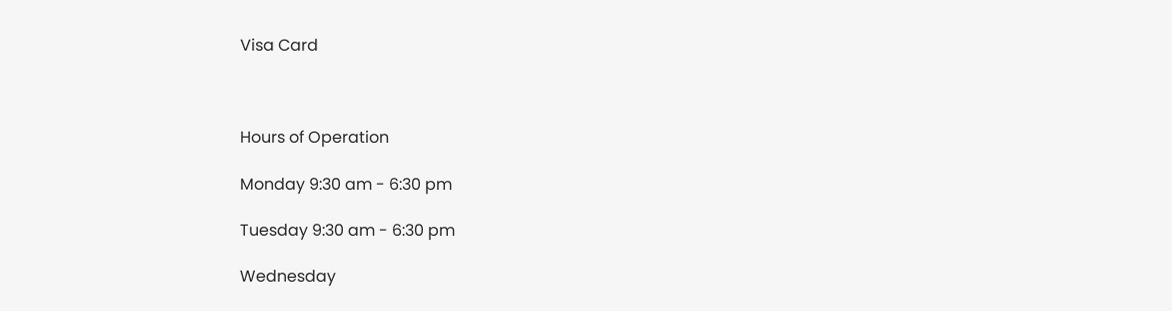Visa Card



Hours of Operation

Monday 9:30 am - 6:30 pm

Tuesday 9:30 am - 6:30 pm

Wednesday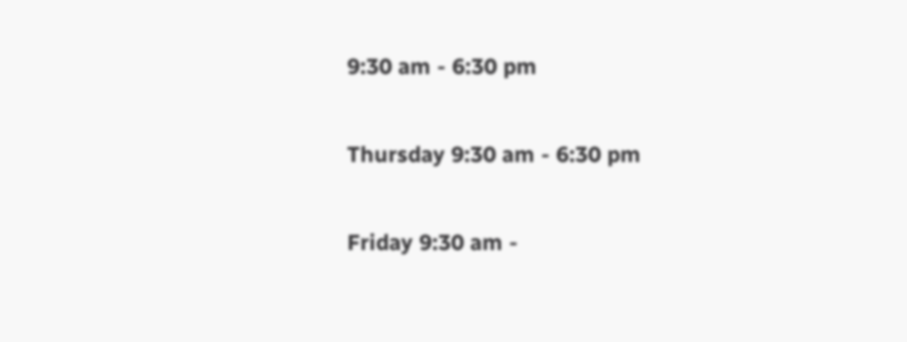9:30 am - 6:30 pm

Thursday 9:30 am - 6:30 pm

Friday 9:30 am -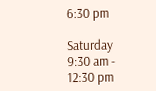6:30 pm

Saturday 9:30 am - 12:30 pm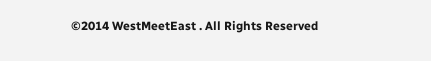©2014 WestMeetEast . All Rights Reserved